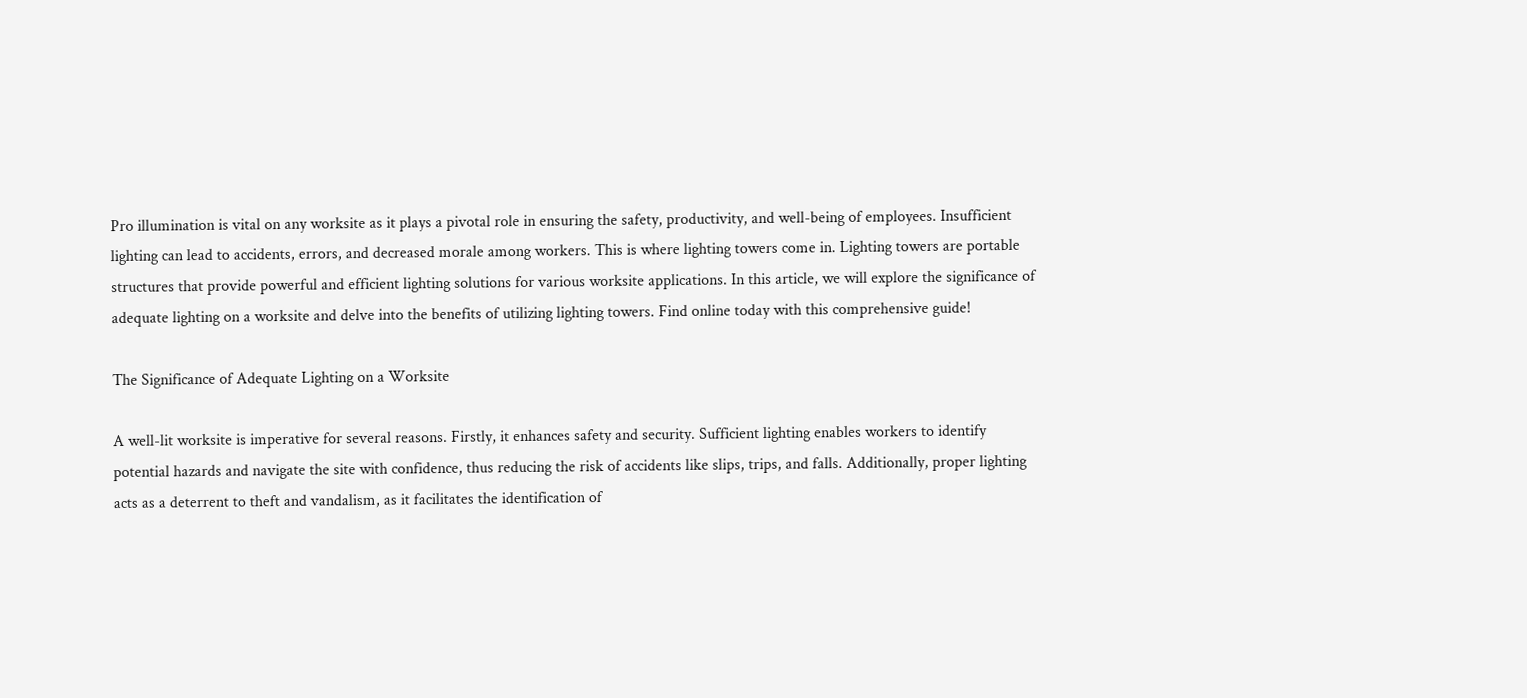Pro illumination is vital on any worksite as it plays a pivotal role in ensuring the safety, productivity, and well-being of employees. Insufficient lighting can lead to accidents, errors, and decreased morale among workers. This is where lighting towers come in. Lighting towers are portable structures that provide powerful and efficient lighting solutions for various worksite applications. In this article, we will explore the significance of adequate lighting on a worksite and delve into the benefits of utilizing lighting towers. Find online today with this comprehensive guide!

The Significance of Adequate Lighting on a Worksite

A well-lit worksite is imperative for several reasons. Firstly, it enhances safety and security. Sufficient lighting enables workers to identify potential hazards and navigate the site with confidence, thus reducing the risk of accidents like slips, trips, and falls. Additionally, proper lighting acts as a deterrent to theft and vandalism, as it facilitates the identification of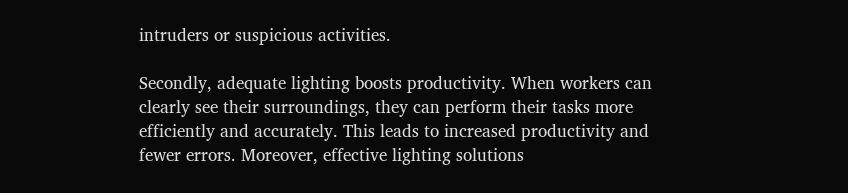intruders or suspicious activities.

Secondly, adequate lighting boosts productivity. When workers can clearly see their surroundings, they can perform their tasks more efficiently and accurately. This leads to increased productivity and fewer errors. Moreover, effective lighting solutions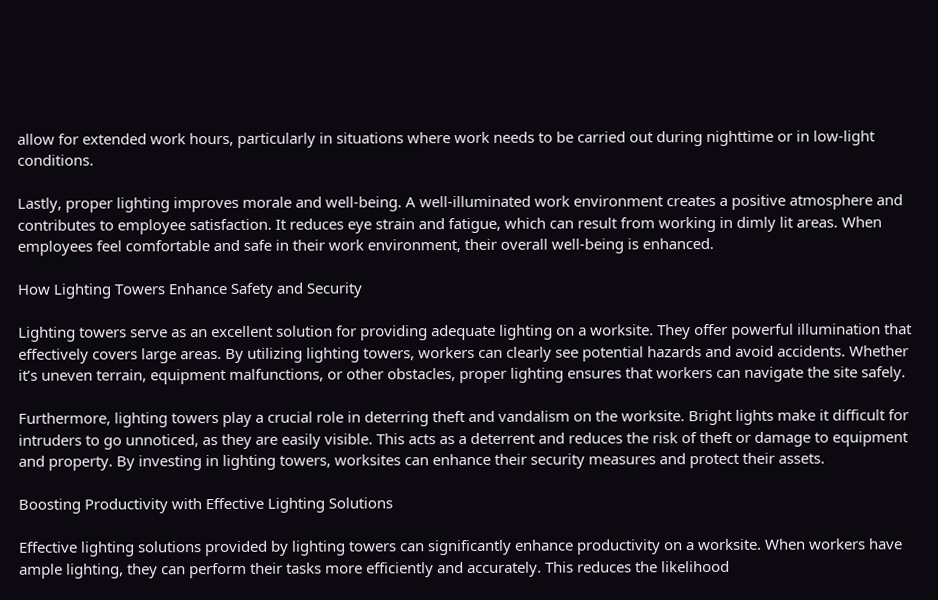allow for extended work hours, particularly in situations where work needs to be carried out during nighttime or in low-light conditions.

Lastly, proper lighting improves morale and well-being. A well-illuminated work environment creates a positive atmosphere and contributes to employee satisfaction. It reduces eye strain and fatigue, which can result from working in dimly lit areas. When employees feel comfortable and safe in their work environment, their overall well-being is enhanced.

How Lighting Towers Enhance Safety and Security

Lighting towers serve as an excellent solution for providing adequate lighting on a worksite. They offer powerful illumination that effectively covers large areas. By utilizing lighting towers, workers can clearly see potential hazards and avoid accidents. Whether it’s uneven terrain, equipment malfunctions, or other obstacles, proper lighting ensures that workers can navigate the site safely.

Furthermore, lighting towers play a crucial role in deterring theft and vandalism on the worksite. Bright lights make it difficult for intruders to go unnoticed, as they are easily visible. This acts as a deterrent and reduces the risk of theft or damage to equipment and property. By investing in lighting towers, worksites can enhance their security measures and protect their assets.

Boosting Productivity with Effective Lighting Solutions

Effective lighting solutions provided by lighting towers can significantly enhance productivity on a worksite. When workers have ample lighting, they can perform their tasks more efficiently and accurately. This reduces the likelihood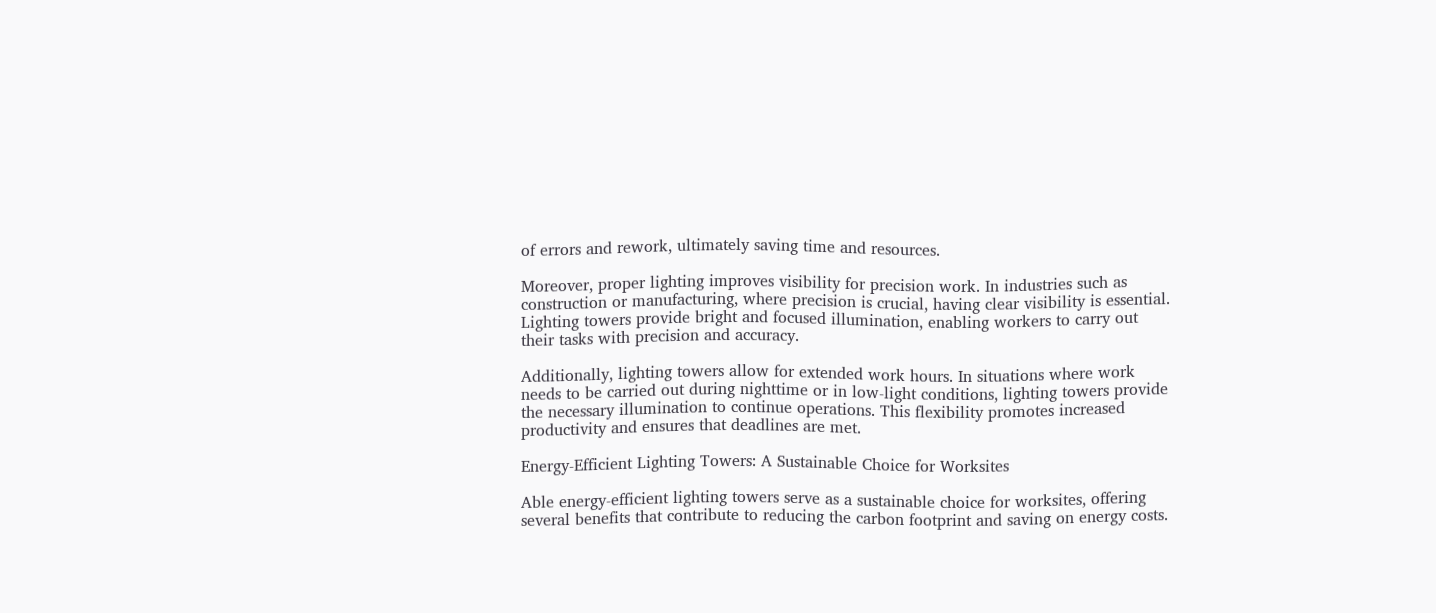of errors and rework, ultimately saving time and resources.

Moreover, proper lighting improves visibility for precision work. In industries such as construction or manufacturing, where precision is crucial, having clear visibility is essential. Lighting towers provide bright and focused illumination, enabling workers to carry out their tasks with precision and accuracy.

Additionally, lighting towers allow for extended work hours. In situations where work needs to be carried out during nighttime or in low-light conditions, lighting towers provide the necessary illumination to continue operations. This flexibility promotes increased productivity and ensures that deadlines are met.

Energy-Efficient Lighting Towers: A Sustainable Choice for Worksites

Able energy-efficient lighting towers serve as a sustainable choice for worksites, offering several benefits that contribute to reducing the carbon footprint and saving on energy costs.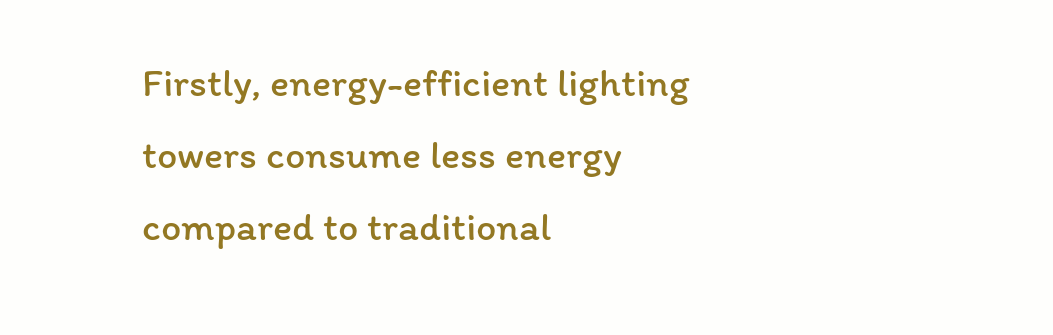Firstly, energy-efficient lighting towers consume less energy compared to traditional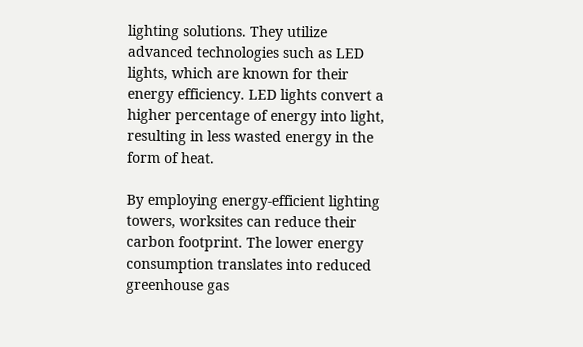lighting solutions. They utilize advanced technologies such as LED lights, which are known for their energy efficiency. LED lights convert a higher percentage of energy into light, resulting in less wasted energy in the form of heat.

By employing energy-efficient lighting towers, worksites can reduce their carbon footprint. The lower energy consumption translates into reduced greenhouse gas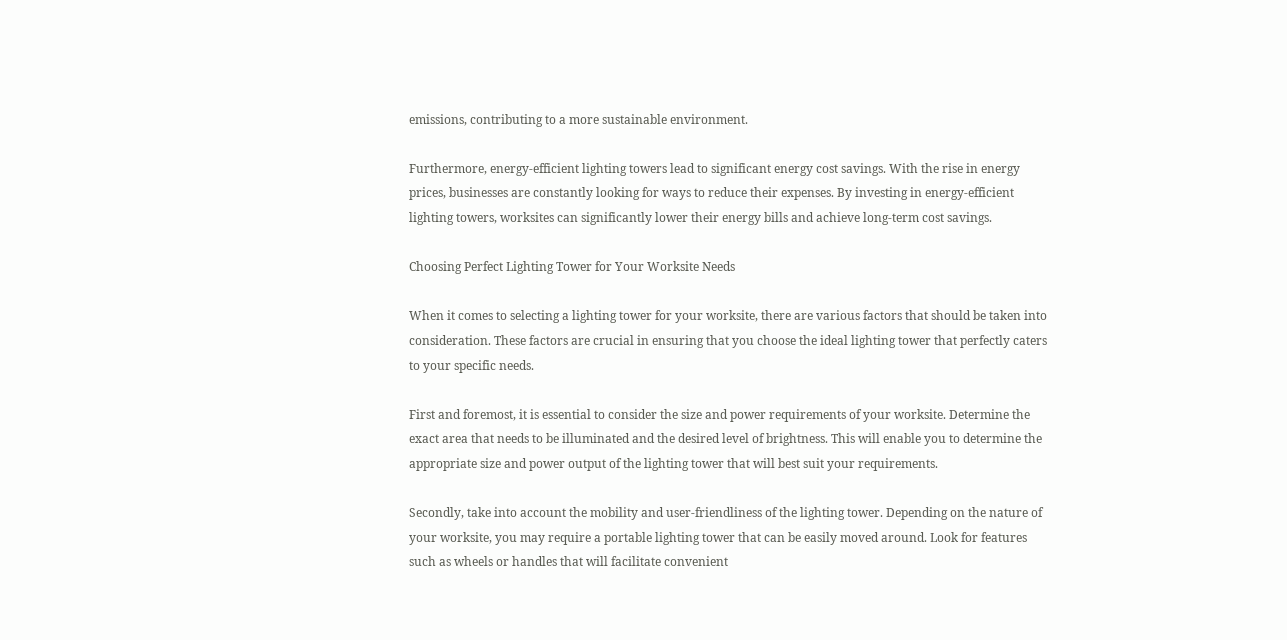emissions, contributing to a more sustainable environment.

Furthermore, energy-efficient lighting towers lead to significant energy cost savings. With the rise in energy prices, businesses are constantly looking for ways to reduce their expenses. By investing in energy-efficient lighting towers, worksites can significantly lower their energy bills and achieve long-term cost savings.

Choosing Perfect Lighting Tower for Your Worksite Needs

When it comes to selecting a lighting tower for your worksite, there are various factors that should be taken into consideration. These factors are crucial in ensuring that you choose the ideal lighting tower that perfectly caters to your specific needs.

First and foremost, it is essential to consider the size and power requirements of your worksite. Determine the exact area that needs to be illuminated and the desired level of brightness. This will enable you to determine the appropriate size and power output of the lighting tower that will best suit your requirements.

Secondly, take into account the mobility and user-friendliness of the lighting tower. Depending on the nature of your worksite, you may require a portable lighting tower that can be easily moved around. Look for features such as wheels or handles that will facilitate convenient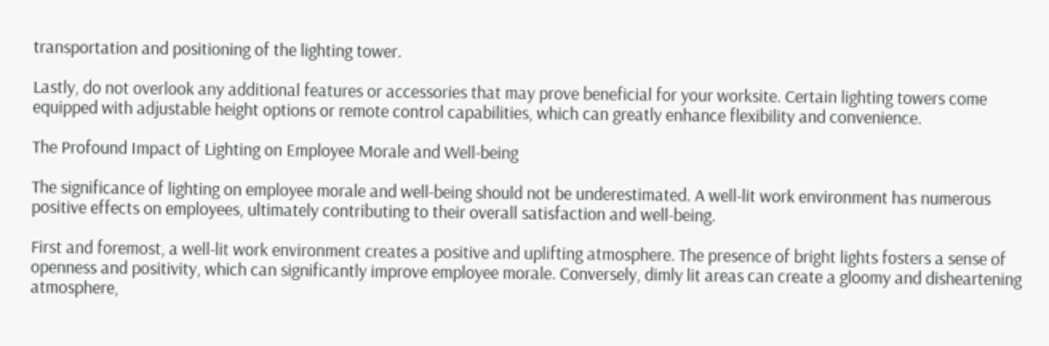transportation and positioning of the lighting tower.

Lastly, do not overlook any additional features or accessories that may prove beneficial for your worksite. Certain lighting towers come equipped with adjustable height options or remote control capabilities, which can greatly enhance flexibility and convenience.

The Profound Impact of Lighting on Employee Morale and Well-being

The significance of lighting on employee morale and well-being should not be underestimated. A well-lit work environment has numerous positive effects on employees, ultimately contributing to their overall satisfaction and well-being.

First and foremost, a well-lit work environment creates a positive and uplifting atmosphere. The presence of bright lights fosters a sense of openness and positivity, which can significantly improve employee morale. Conversely, dimly lit areas can create a gloomy and disheartening atmosphere,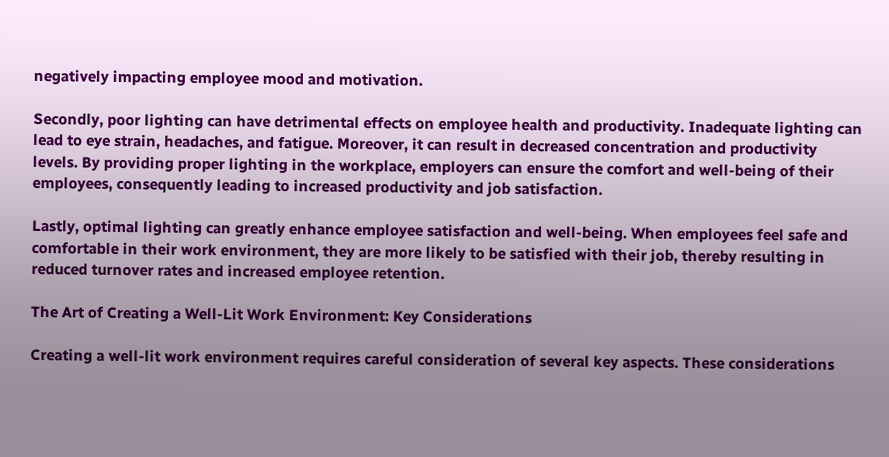negatively impacting employee mood and motivation.

Secondly, poor lighting can have detrimental effects on employee health and productivity. Inadequate lighting can lead to eye strain, headaches, and fatigue. Moreover, it can result in decreased concentration and productivity levels. By providing proper lighting in the workplace, employers can ensure the comfort and well-being of their employees, consequently leading to increased productivity and job satisfaction.

Lastly, optimal lighting can greatly enhance employee satisfaction and well-being. When employees feel safe and comfortable in their work environment, they are more likely to be satisfied with their job, thereby resulting in reduced turnover rates and increased employee retention.

The Art of Creating a Well-Lit Work Environment: Key Considerations

Creating a well-lit work environment requires careful consideration of several key aspects. These considerations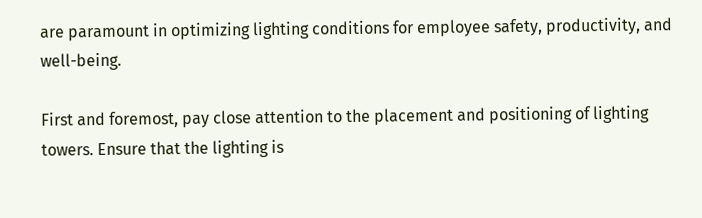are paramount in optimizing lighting conditions for employee safety, productivity, and well-being.

First and foremost, pay close attention to the placement and positioning of lighting towers. Ensure that the lighting is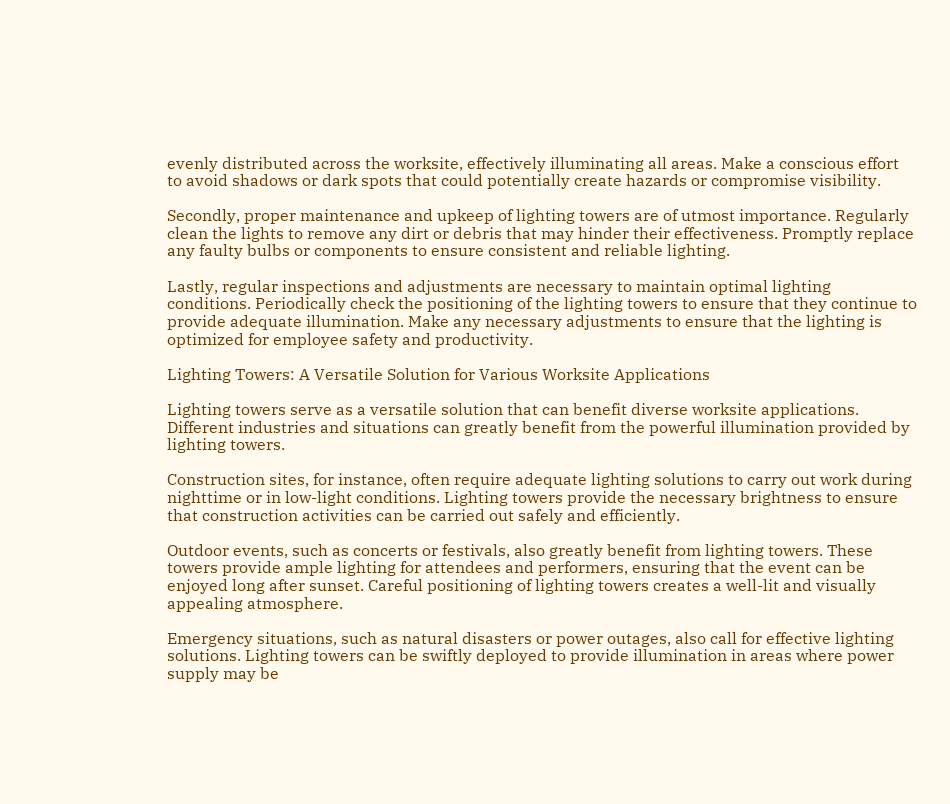evenly distributed across the worksite, effectively illuminating all areas. Make a conscious effort to avoid shadows or dark spots that could potentially create hazards or compromise visibility.

Secondly, proper maintenance and upkeep of lighting towers are of utmost importance. Regularly clean the lights to remove any dirt or debris that may hinder their effectiveness. Promptly replace any faulty bulbs or components to ensure consistent and reliable lighting.

Lastly, regular inspections and adjustments are necessary to maintain optimal lighting conditions. Periodically check the positioning of the lighting towers to ensure that they continue to provide adequate illumination. Make any necessary adjustments to ensure that the lighting is optimized for employee safety and productivity.

Lighting Towers: A Versatile Solution for Various Worksite Applications

Lighting towers serve as a versatile solution that can benefit diverse worksite applications. Different industries and situations can greatly benefit from the powerful illumination provided by lighting towers.

Construction sites, for instance, often require adequate lighting solutions to carry out work during nighttime or in low-light conditions. Lighting towers provide the necessary brightness to ensure that construction activities can be carried out safely and efficiently.

Outdoor events, such as concerts or festivals, also greatly benefit from lighting towers. These towers provide ample lighting for attendees and performers, ensuring that the event can be enjoyed long after sunset. Careful positioning of lighting towers creates a well-lit and visually appealing atmosphere.

Emergency situations, such as natural disasters or power outages, also call for effective lighting solutions. Lighting towers can be swiftly deployed to provide illumination in areas where power supply may be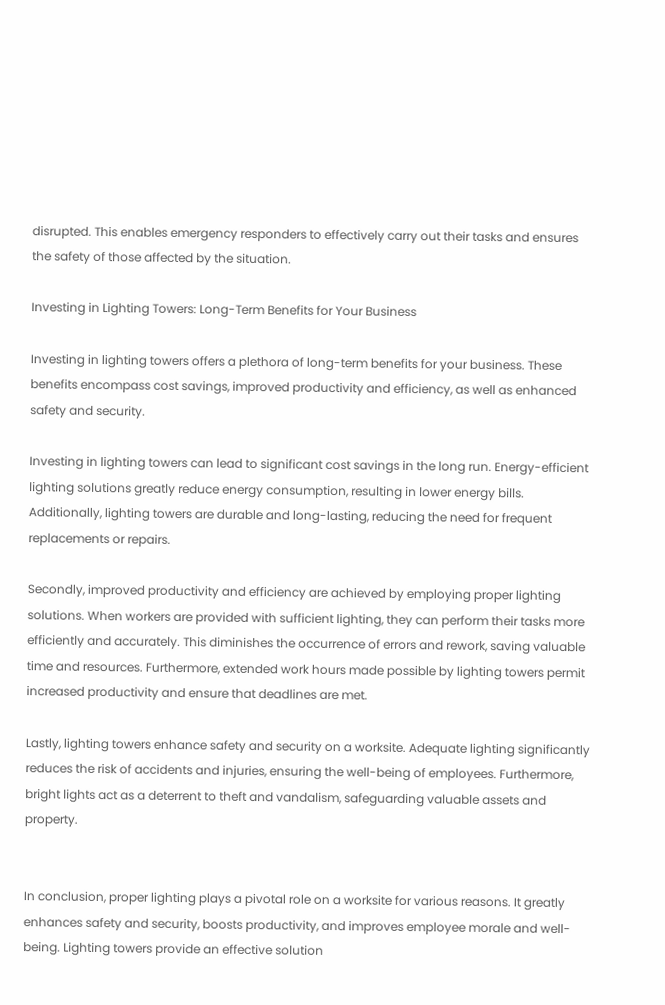disrupted. This enables emergency responders to effectively carry out their tasks and ensures the safety of those affected by the situation.

Investing in Lighting Towers: Long-Term Benefits for Your Business

Investing in lighting towers offers a plethora of long-term benefits for your business. These benefits encompass cost savings, improved productivity and efficiency, as well as enhanced safety and security.

Investing in lighting towers can lead to significant cost savings in the long run. Energy-efficient lighting solutions greatly reduce energy consumption, resulting in lower energy bills. Additionally, lighting towers are durable and long-lasting, reducing the need for frequent replacements or repairs.

Secondly, improved productivity and efficiency are achieved by employing proper lighting solutions. When workers are provided with sufficient lighting, they can perform their tasks more efficiently and accurately. This diminishes the occurrence of errors and rework, saving valuable time and resources. Furthermore, extended work hours made possible by lighting towers permit increased productivity and ensure that deadlines are met.

Lastly, lighting towers enhance safety and security on a worksite. Adequate lighting significantly reduces the risk of accidents and injuries, ensuring the well-being of employees. Furthermore, bright lights act as a deterrent to theft and vandalism, safeguarding valuable assets and property.


In conclusion, proper lighting plays a pivotal role on a worksite for various reasons. It greatly enhances safety and security, boosts productivity, and improves employee morale and well-being. Lighting towers provide an effective solution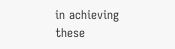in achieving these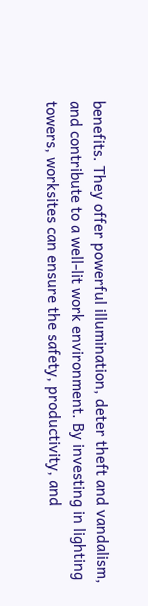benefits. They offer powerful illumination, deter theft and vandalism, and contribute to a well-lit work environment. By investing in lighting towers, worksites can ensure the safety, productivity, and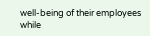well-being of their employees while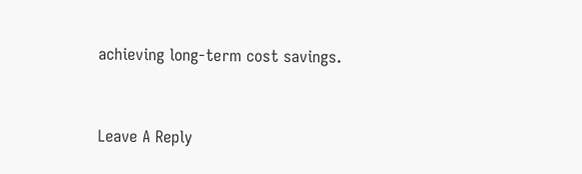achieving long-term cost savings.


Leave A Reply